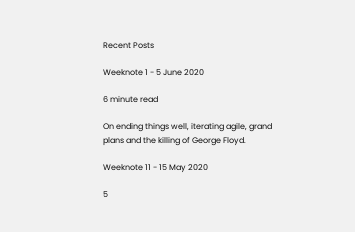Recent Posts

Weeknote 1 - 5 June 2020

6 minute read

On ending things well, iterating agile, grand plans and the killing of George Floyd.

Weeknote 11 - 15 May 2020

5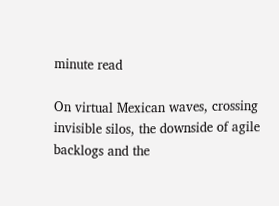minute read

On virtual Mexican waves, crossing invisible silos, the downside of agile backlogs and the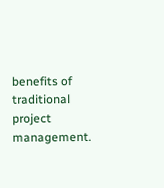benefits of traditional project management.